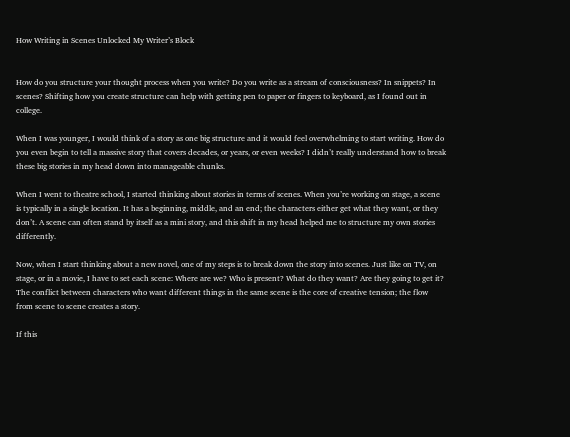How Writing in Scenes Unlocked My Writer’s Block


How do you structure your thought process when you write? Do you write as a stream of consciousness? In snippets? In scenes? Shifting how you create structure can help with getting pen to paper or fingers to keyboard, as I found out in college.

When I was younger, I would think of a story as one big structure and it would feel overwhelming to start writing. How do you even begin to tell a massive story that covers decades, or years, or even weeks? I didn’t really understand how to break these big stories in my head down into manageable chunks.

When I went to theatre school, I started thinking about stories in terms of scenes. When you’re working on stage, a scene is typically in a single location. It has a beginning, middle, and an end; the characters either get what they want, or they don’t. A scene can often stand by itself as a mini story, and this shift in my head helped me to structure my own stories differently.

Now, when I start thinking about a new novel, one of my steps is to break down the story into scenes. Just like on TV, on stage, or in a movie, I have to set each scene: Where are we? Who is present? What do they want? Are they going to get it? The conflict between characters who want different things in the same scene is the core of creative tension; the flow from scene to scene creates a story.

If this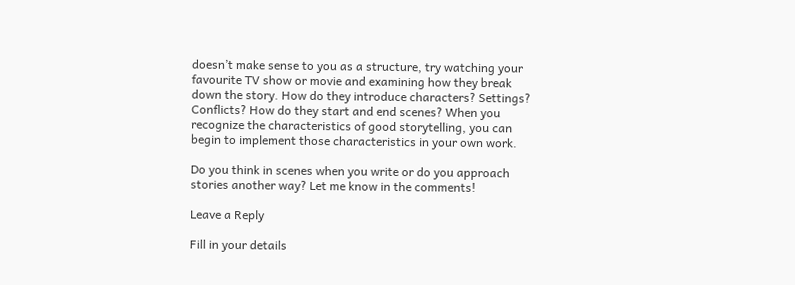doesn’t make sense to you as a structure, try watching your favourite TV show or movie and examining how they break down the story. How do they introduce characters? Settings? Conflicts? How do they start and end scenes? When you recognize the characteristics of good storytelling, you can begin to implement those characteristics in your own work.

Do you think in scenes when you write or do you approach stories another way? Let me know in the comments!

Leave a Reply

Fill in your details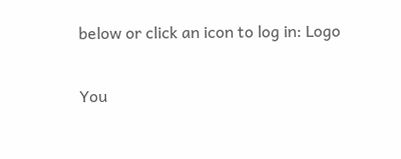below or click an icon to log in: Logo

You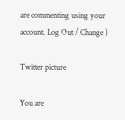are commenting using your account. Log Out / Change )

Twitter picture

You are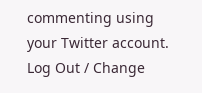commenting using your Twitter account. Log Out / Change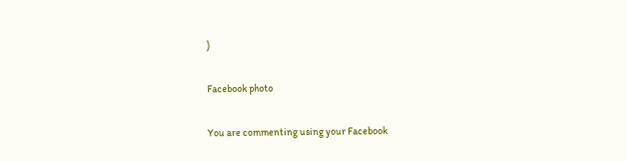)

Facebook photo

You are commenting using your Facebook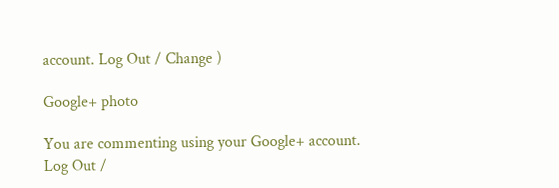account. Log Out / Change )

Google+ photo

You are commenting using your Google+ account. Log Out /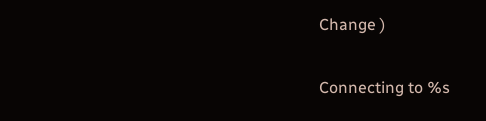Change )

Connecting to %s